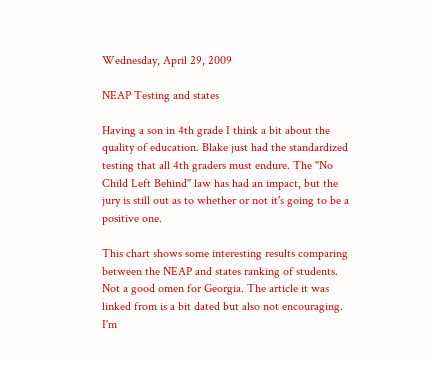Wednesday, April 29, 2009

NEAP Testing and states

Having a son in 4th grade I think a bit about the quality of education. Blake just had the standardized testing that all 4th graders must endure. The "No Child Left Behind" law has had an impact, but the jury is still out as to whether or not it's going to be a positive one.

This chart shows some interesting results comparing between the NEAP and states ranking of students. Not a good omen for Georgia. The article it was linked from is a bit dated but also not encouraging. I'm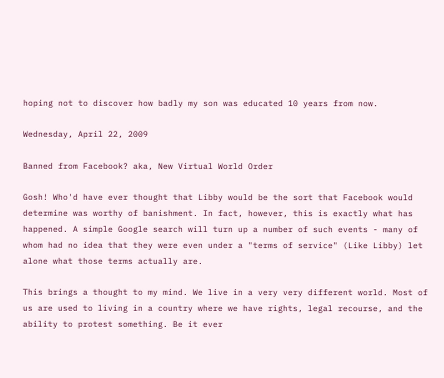hoping not to discover how badly my son was educated 10 years from now.

Wednesday, April 22, 2009

Banned from Facebook? aka, New Virtual World Order

Gosh! Who'd have ever thought that Libby would be the sort that Facebook would determine was worthy of banishment. In fact, however, this is exactly what has happened. A simple Google search will turn up a number of such events - many of whom had no idea that they were even under a "terms of service" (Like Libby) let alone what those terms actually are.

This brings a thought to my mind. We live in a very very different world. Most of us are used to living in a country where we have rights, legal recourse, and the ability to protest something. Be it ever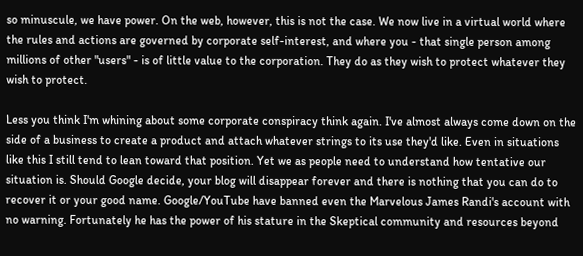so minuscule, we have power. On the web, however, this is not the case. We now live in a virtual world where the rules and actions are governed by corporate self-interest, and where you - that single person among millions of other "users" - is of little value to the corporation. They do as they wish to protect whatever they wish to protect.

Less you think I'm whining about some corporate conspiracy think again. I've almost always come down on the side of a business to create a product and attach whatever strings to its use they'd like. Even in situations like this I still tend to lean toward that position. Yet we as people need to understand how tentative our situation is. Should Google decide, your blog will disappear forever and there is nothing that you can do to recover it or your good name. Google/YouTube have banned even the Marvelous James Randi's account with no warning. Fortunately he has the power of his stature in the Skeptical community and resources beyond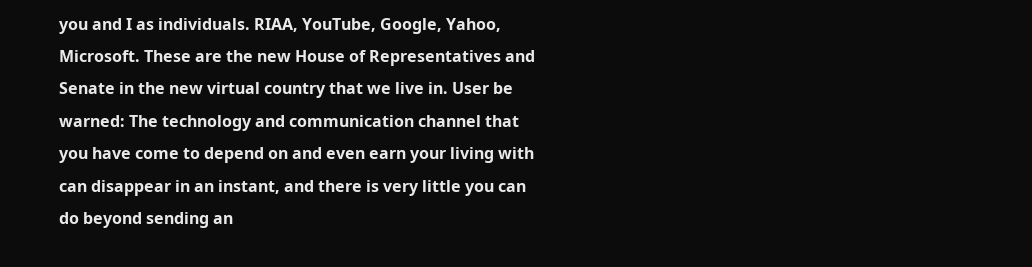you and I as individuals. RIAA, YouTube, Google, Yahoo, Microsoft. These are the new House of Representatives and Senate in the new virtual country that we live in. User be warned: The technology and communication channel that you have come to depend on and even earn your living with can disappear in an instant, and there is very little you can do beyond sending an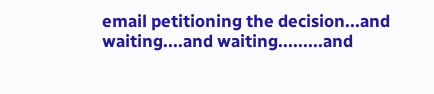email petitioning the decision...and waiting....and waiting.........and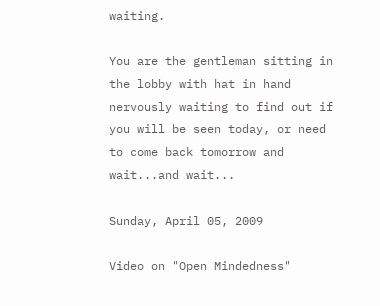waiting.

You are the gentleman sitting in the lobby with hat in hand nervously waiting to find out if you will be seen today, or need to come back tomorrow and wait...and wait...

Sunday, April 05, 2009

Video on "Open Mindedness"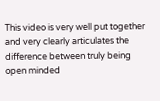This video is very well put together and very clearly articulates the difference between truly being open minded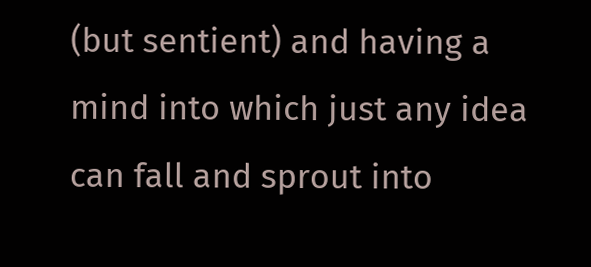(but sentient) and having a mind into which just any idea can fall and sprout into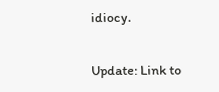idiocy.

Update: Link to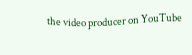the video producer on YouTube